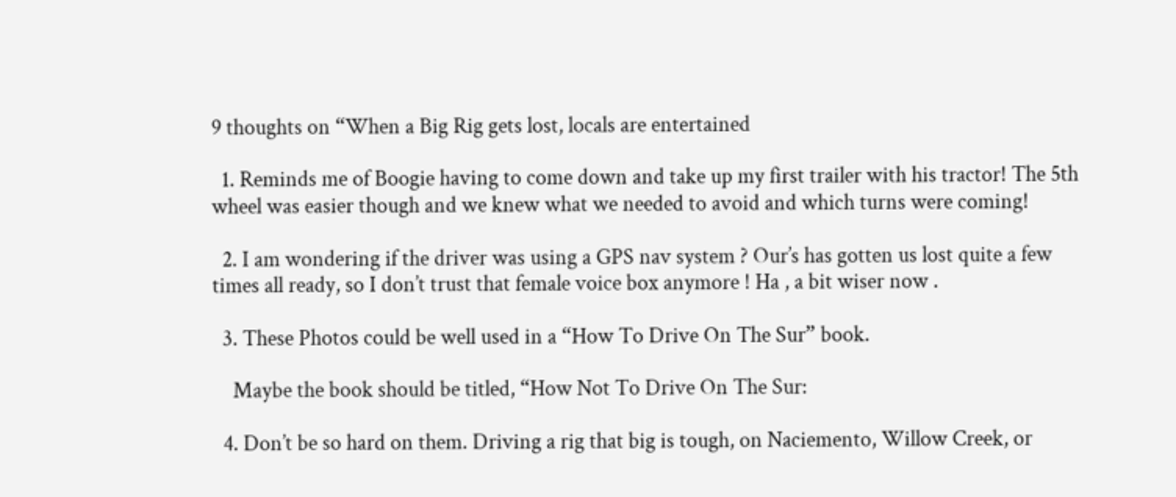9 thoughts on “When a Big Rig gets lost, locals are entertained

  1. Reminds me of Boogie having to come down and take up my first trailer with his tractor! The 5th wheel was easier though and we knew what we needed to avoid and which turns were coming!

  2. I am wondering if the driver was using a GPS nav system ? Our’s has gotten us lost quite a few times all ready, so I don’t trust that female voice box anymore ! Ha , a bit wiser now .

  3. These Photos could be well used in a “How To Drive On The Sur” book.

    Maybe the book should be titled, “How Not To Drive On The Sur:

  4. Don’t be so hard on them. Driving a rig that big is tough, on Naciemento, Willow Creek, or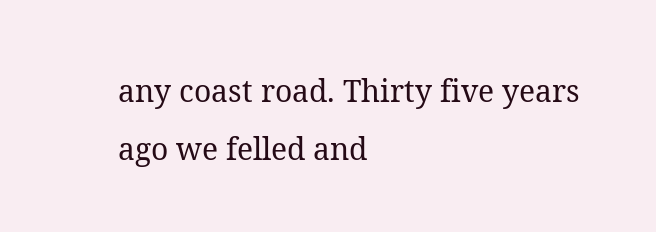any coast road. Thirty five years ago we felled and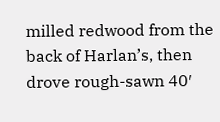milled redwood from the back of Harlan’s, then drove rough-sawn 40′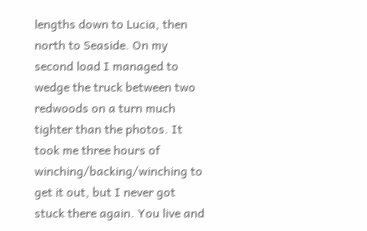lengths down to Lucia, then north to Seaside. On my second load I managed to wedge the truck between two redwoods on a turn much tighter than the photos. It took me three hours of winching/backing/winching to get it out, but I never got stuck there again. You live and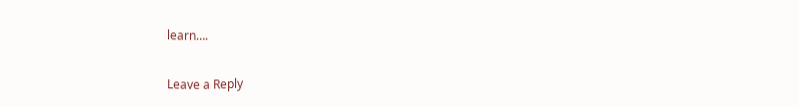learn….

Leave a Reply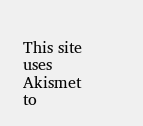This site uses Akismet to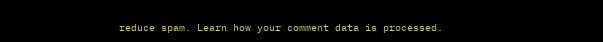reduce spam. Learn how your comment data is processed.